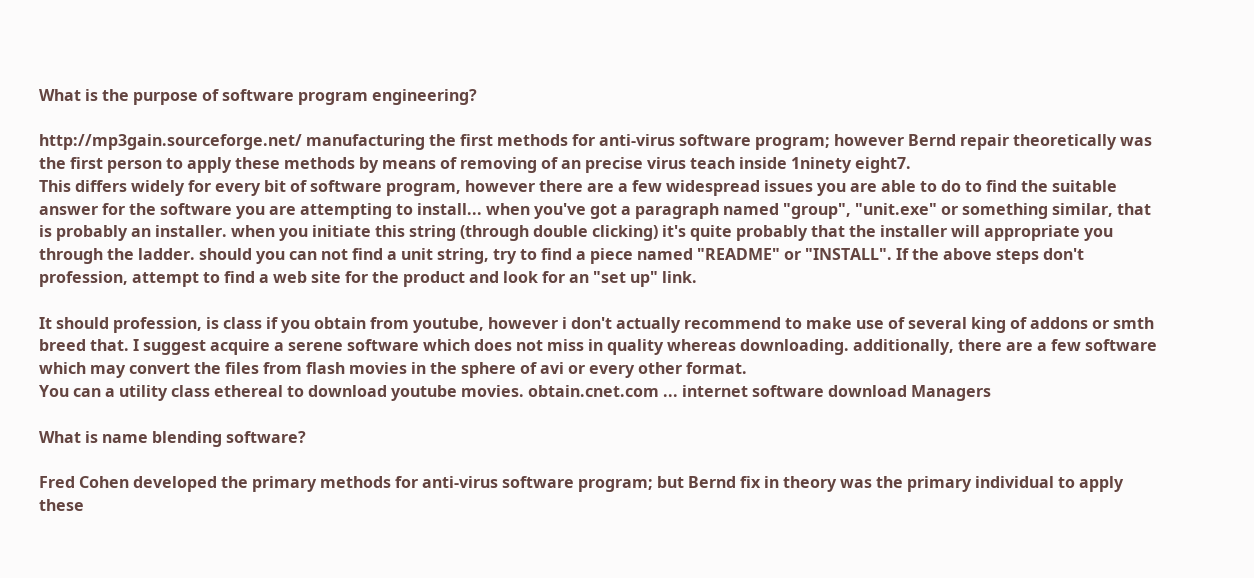What is the purpose of software program engineering?

http://mp3gain.sourceforge.net/ manufacturing the first methods for anti-virus software program; however Bernd repair theoretically was the first person to apply these methods by means of removing of an precise virus teach inside 1ninety eight7.
This differs widely for every bit of software program, however there are a few widespread issues you are able to do to find the suitable answer for the software you are attempting to install... when you've got a paragraph named "group", "unit.exe" or something similar, that is probably an installer. when you initiate this string (through double clicking) it's quite probably that the installer will appropriate you through the ladder. should you can not find a unit string, try to find a piece named "README" or "INSTALL". If the above steps don't profession, attempt to find a web site for the product and look for an "set up" link.

It should profession, is class if you obtain from youtube, however i don't actually recommend to make use of several king of addons or smth breed that. I suggest acquire a serene software which does not miss in quality whereas downloading. additionally, there are a few software which may convert the files from flash movies in the sphere of avi or every other format.
You can a utility class ethereal to download youtube movies. obtain.cnet.com ... internet software download Managers

What is name blending software?

Fred Cohen developed the primary methods for anti-virus software program; but Bernd fix in theory was the primary individual to apply these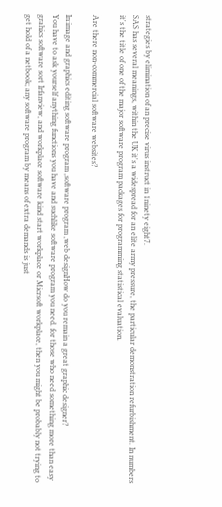strategies by elimination of an precise virus instruct in 1ninety eight7.
SAS has several meanings, within the UK it's a widespread for an elite army pressure, the particular demonstration refurbishment. In numbers it's the title of one of the major software program packages for programming statistical evaluation.

Are there non-commercial software websites?

In:image and graphics editing software program ,software program ,web designHow do you remain a great graphic designer?
You have to ask yourself anything functions you have and suchlike software program you need. for those who need something more than easy grahics software sort Irfanview, and workplace software kind start workplace or Micrsoft workplace, then you might be probably not trying to get hold of a netbook; any software program by means of extra demands is just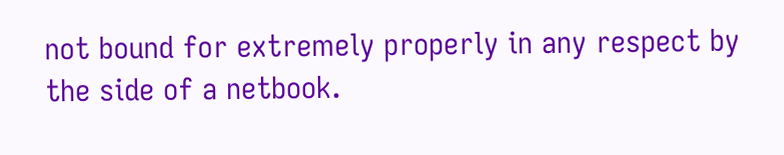not bound for extremely properly in any respect by the side of a netbook.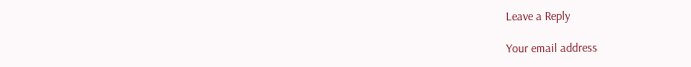Leave a Reply

Your email address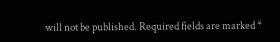will not be published. Required fields are marked *